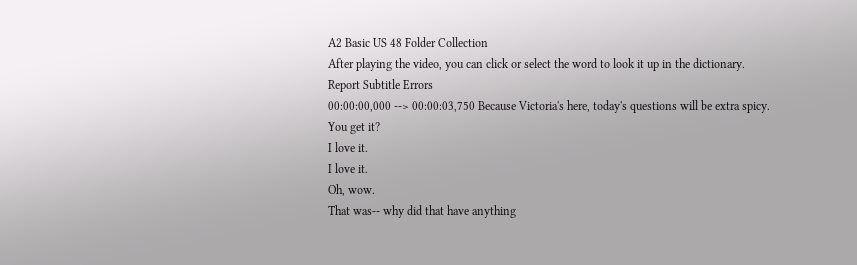A2 Basic US 48 Folder Collection
After playing the video, you can click or select the word to look it up in the dictionary.
Report Subtitle Errors
00:00:00,000 --> 00:00:03,750 Because Victoria's here, today's questions will be extra spicy.
You get it?
I love it.
I love it.
Oh, wow.
That was-- why did that have anything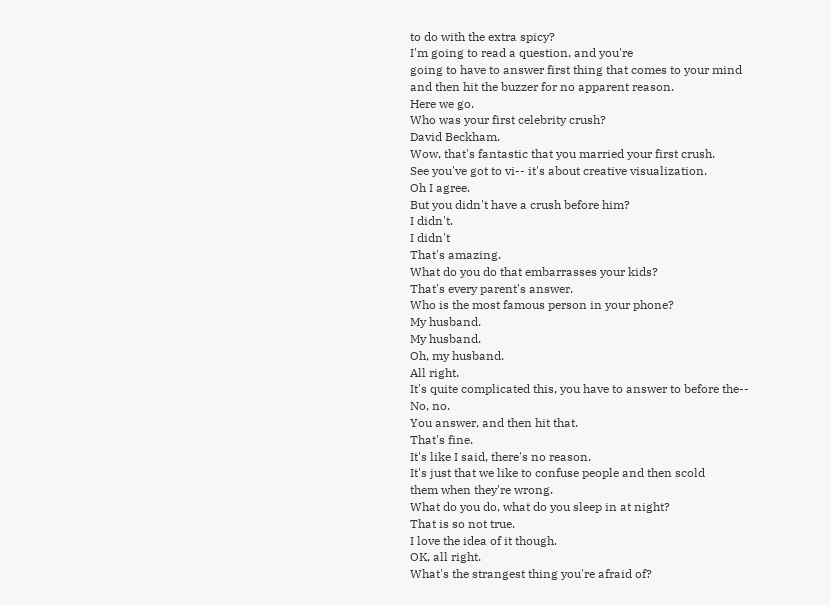to do with the extra spicy?
I'm going to read a question, and you're
going to have to answer first thing that comes to your mind
and then hit the buzzer for no apparent reason.
Here we go.
Who was your first celebrity crush?
David Beckham.
Wow, that's fantastic that you married your first crush.
See you've got to vi-- it's about creative visualization.
Oh I agree.
But you didn't have a crush before him?
I didn't.
I didn't
That's amazing.
What do you do that embarrasses your kids?
That's every parent's answer.
Who is the most famous person in your phone?
My husband.
My husband.
Oh, my husband.
All right.
It's quite complicated this, you have to answer to before the--
No, no.
You answer, and then hit that.
That's fine.
It's like I said, there's no reason.
It's just that we like to confuse people and then scold
them when they're wrong.
What do you do, what do you sleep in at night?
That is so not true.
I love the idea of it though.
OK, all right.
What's the strangest thing you're afraid of?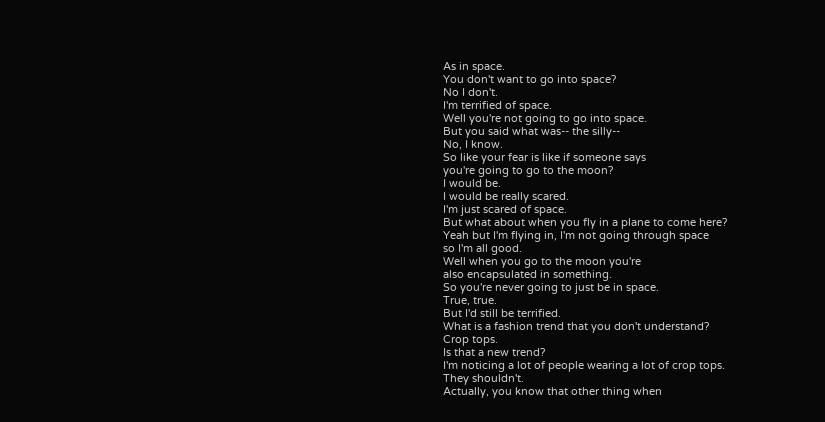As in space.
You don't want to go into space?
No I don't.
I'm terrified of space.
Well you're not going to go into space.
But you said what was-- the silly--
No, I know.
So like your fear is like if someone says
you're going to go to the moon?
I would be.
I would be really scared.
I'm just scared of space.
But what about when you fly in a plane to come here?
Yeah but I'm flying in, I'm not going through space
so I'm all good.
Well when you go to the moon you're
also encapsulated in something.
So you're never going to just be in space.
True, true.
But I'd still be terrified.
What is a fashion trend that you don't understand?
Crop tops.
Is that a new trend?
I'm noticing a lot of people wearing a lot of crop tops.
They shouldn't.
Actually, you know that other thing when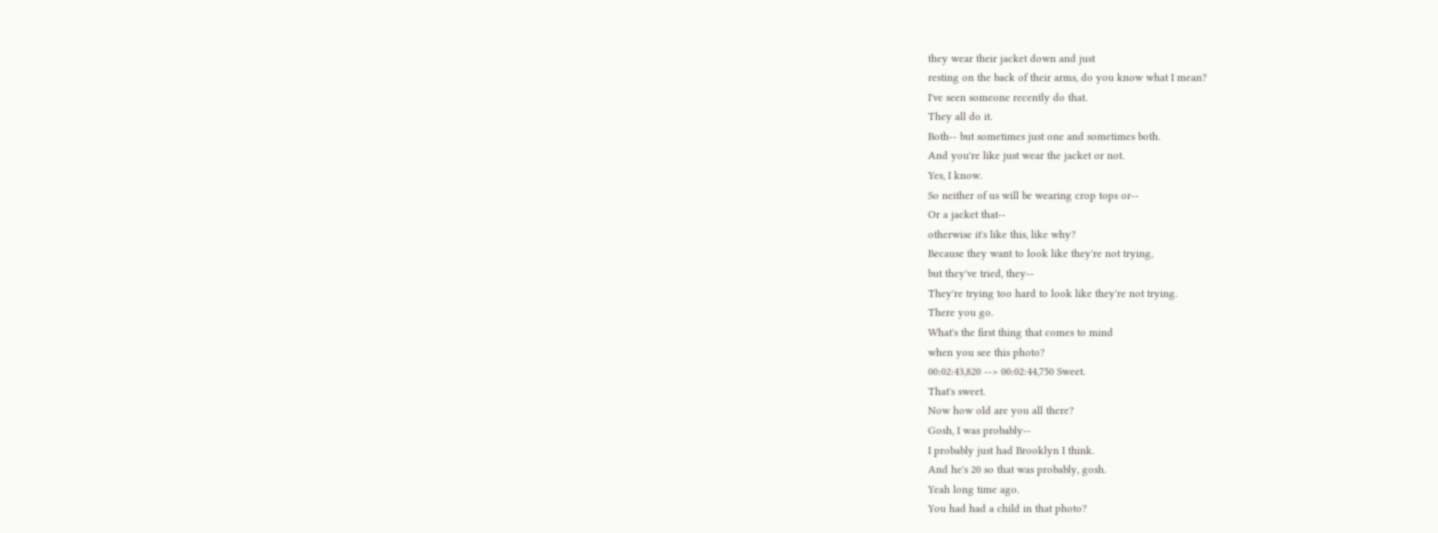they wear their jacket down and just
resting on the back of their arms, do you know what I mean?
I've seen someone recently do that.
They all do it.
Both-- but sometimes just one and sometimes both.
And you're like just wear the jacket or not.
Yes, I know.
So neither of us will be wearing crop tops or--
Or a jacket that--
otherwise it's like this, like why?
Because they want to look like they're not trying,
but they've tried, they--
They're trying too hard to look like they're not trying.
There you go.
What's the first thing that comes to mind
when you see this photo?
00:02:43,820 --> 00:02:44,750 Sweet.
That's sweet.
Now how old are you all there?
Gosh, I was probably--
I probably just had Brooklyn I think.
And he's 20 so that was probably, gosh.
Yeah long time ago.
You had had a child in that photo?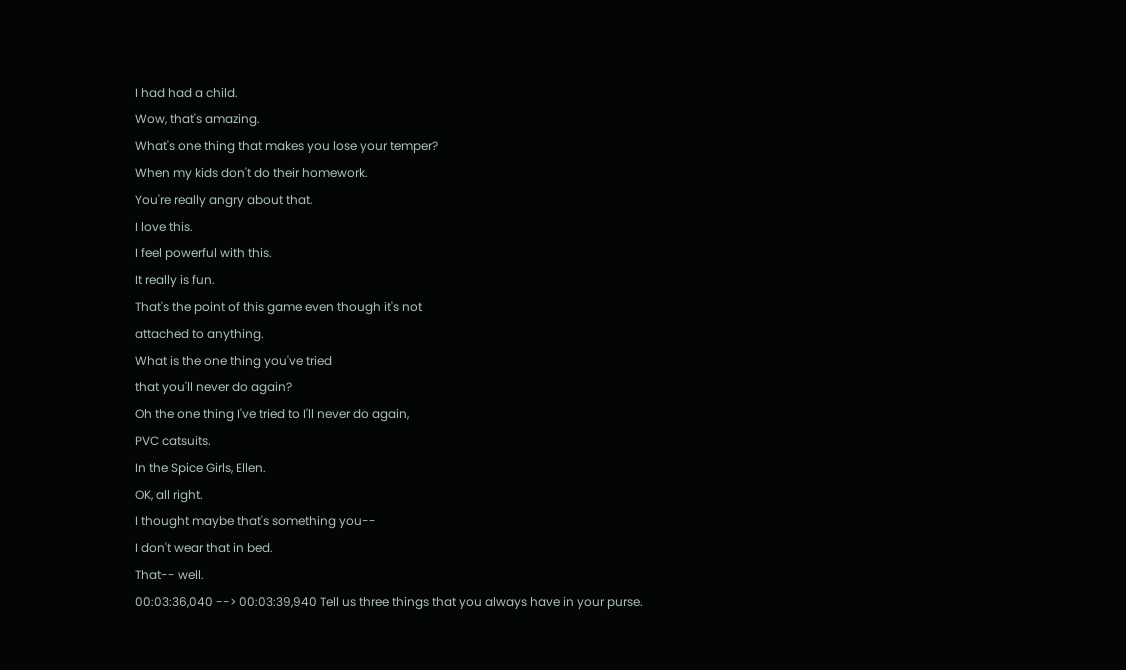I had had a child.
Wow, that's amazing.
What's one thing that makes you lose your temper?
When my kids don't do their homework.
You're really angry about that.
I love this.
I feel powerful with this.
It really is fun.
That's the point of this game even though it's not
attached to anything.
What is the one thing you've tried
that you'll never do again?
Oh the one thing I've tried to I'll never do again,
PVC catsuits.
In the Spice Girls, Ellen.
OK, all right.
I thought maybe that's something you--
I don't wear that in bed.
That-- well.
00:03:36,040 --> 00:03:39,940 Tell us three things that you always have in your purse.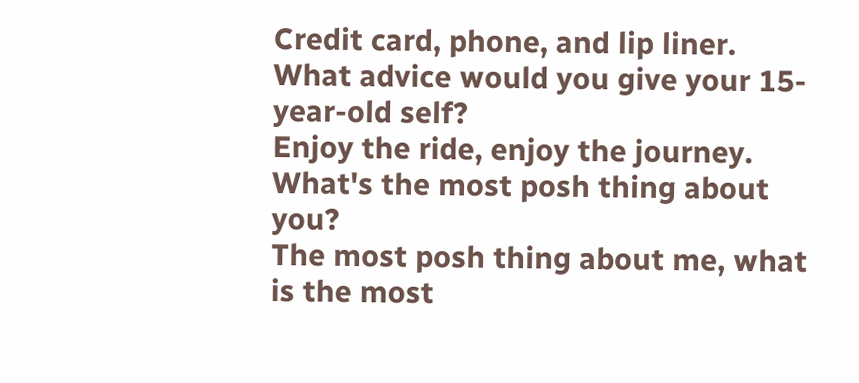Credit card, phone, and lip liner.
What advice would you give your 15-year-old self?
Enjoy the ride, enjoy the journey.
What's the most posh thing about you?
The most posh thing about me, what
is the most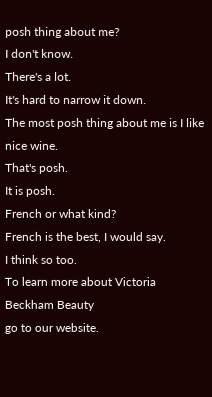posh thing about me?
I don't know.
There's a lot.
It's hard to narrow it down.
The most posh thing about me is I like nice wine.
That's posh.
It is posh.
French or what kind?
French is the best, I would say.
I think so too.
To learn more about Victoria Beckham Beauty
go to our website.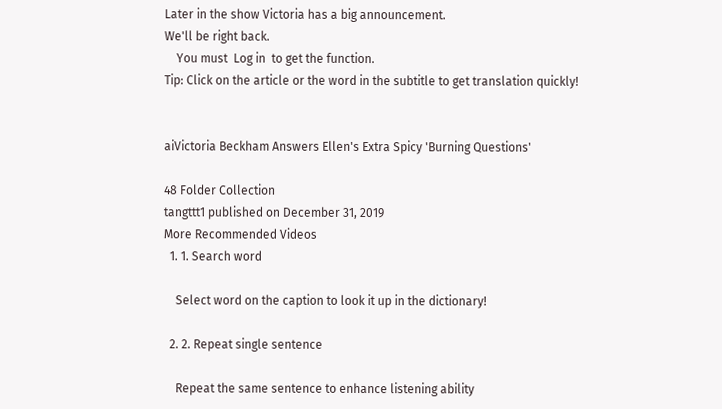Later in the show Victoria has a big announcement.
We'll be right back.
    You must  Log in  to get the function.
Tip: Click on the article or the word in the subtitle to get translation quickly!


aiVictoria Beckham Answers Ellen's Extra Spicy 'Burning Questions'

48 Folder Collection
tangttt1 published on December 31, 2019
More Recommended Videos
  1. 1. Search word

    Select word on the caption to look it up in the dictionary!

  2. 2. Repeat single sentence

    Repeat the same sentence to enhance listening ability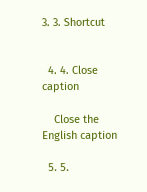3. 3. Shortcut


  4. 4. Close caption

    Close the English caption

  5. 5.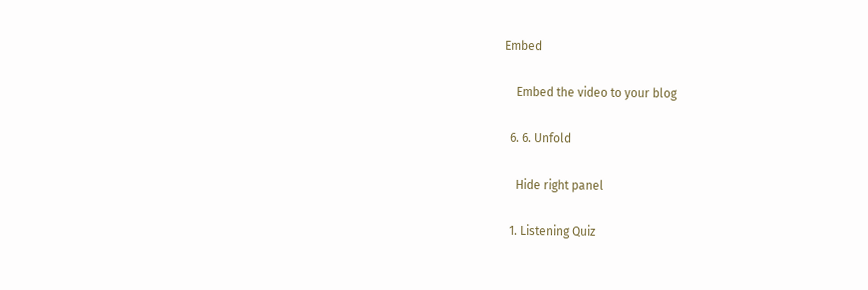Embed

    Embed the video to your blog

  6. 6. Unfold

    Hide right panel

  1. Listening Quiz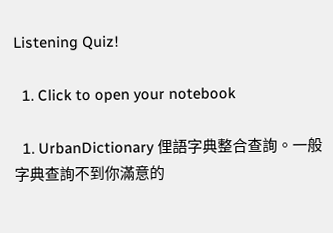Listening Quiz!

  1. Click to open your notebook

  1. UrbanDictionary 俚語字典整合查詢。一般字典查詢不到你滿意的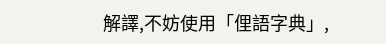解譯,不妨使用「俚語字典」,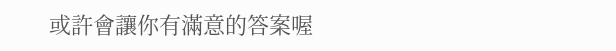或許會讓你有滿意的答案喔